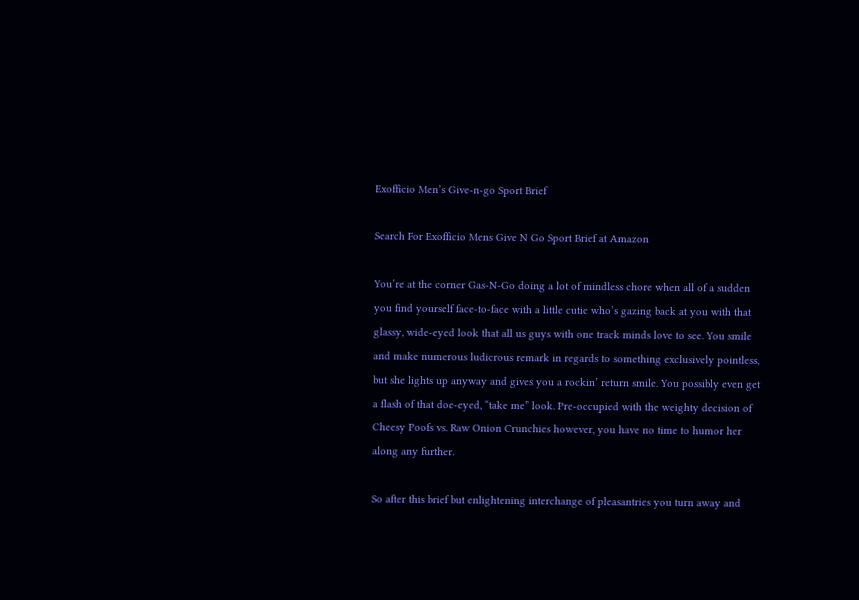Exofficio Men’s Give-n-go Sport Brief

Search For Exofficio Mens Give N Go Sport Brief at Amazon

You’re at the corner Gas-N-Go doing a lot of mindless chore when all of a sudden you find yourself face-to-face with a little cutie who’s gazing back at you with that glassy, wide-eyed look that all us guys with one track minds love to see. You smile and make numerous ludicrous remark in regards to something exclusively pointless, but she lights up anyway and gives you a rockin’ return smile. You possibly even get a flash of that doe-eyed, “take me” look. Pre-occupied with the weighty decision of Cheesy Poofs vs. Raw Onion Crunchies however, you have no time to humor her along any further.

So after this brief but enlightening interchange of pleasantries you turn away and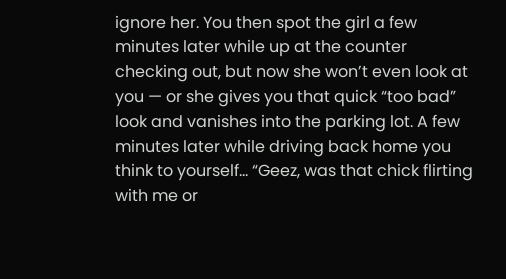ignore her. You then spot the girl a few minutes later while up at the counter checking out, but now she won’t even look at you — or she gives you that quick “too bad” look and vanishes into the parking lot. A few minutes later while driving back home you think to yourself… “Geez, was that chick flirting with me or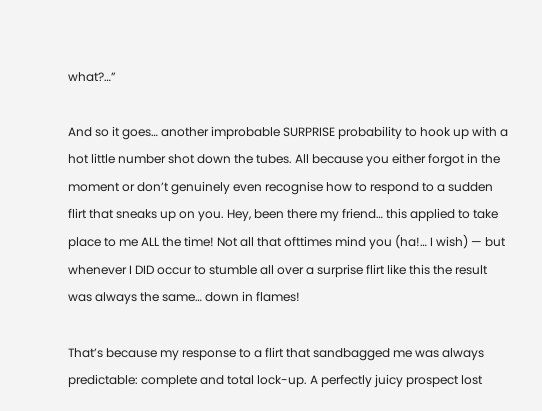what?…”

And so it goes… another improbable SURPRISE probability to hook up with a hot little number shot down the tubes. All because you either forgot in the moment or don’t genuinely even recognise how to respond to a sudden flirt that sneaks up on you. Hey, been there my friend… this applied to take place to me ALL the time! Not all that ofttimes mind you (ha!… I wish) — but whenever I DID occur to stumble all over a surprise flirt like this the result was always the same… down in flames!

That’s because my response to a flirt that sandbagged me was always predictable: complete and total lock-up. A perfectly juicy prospect lost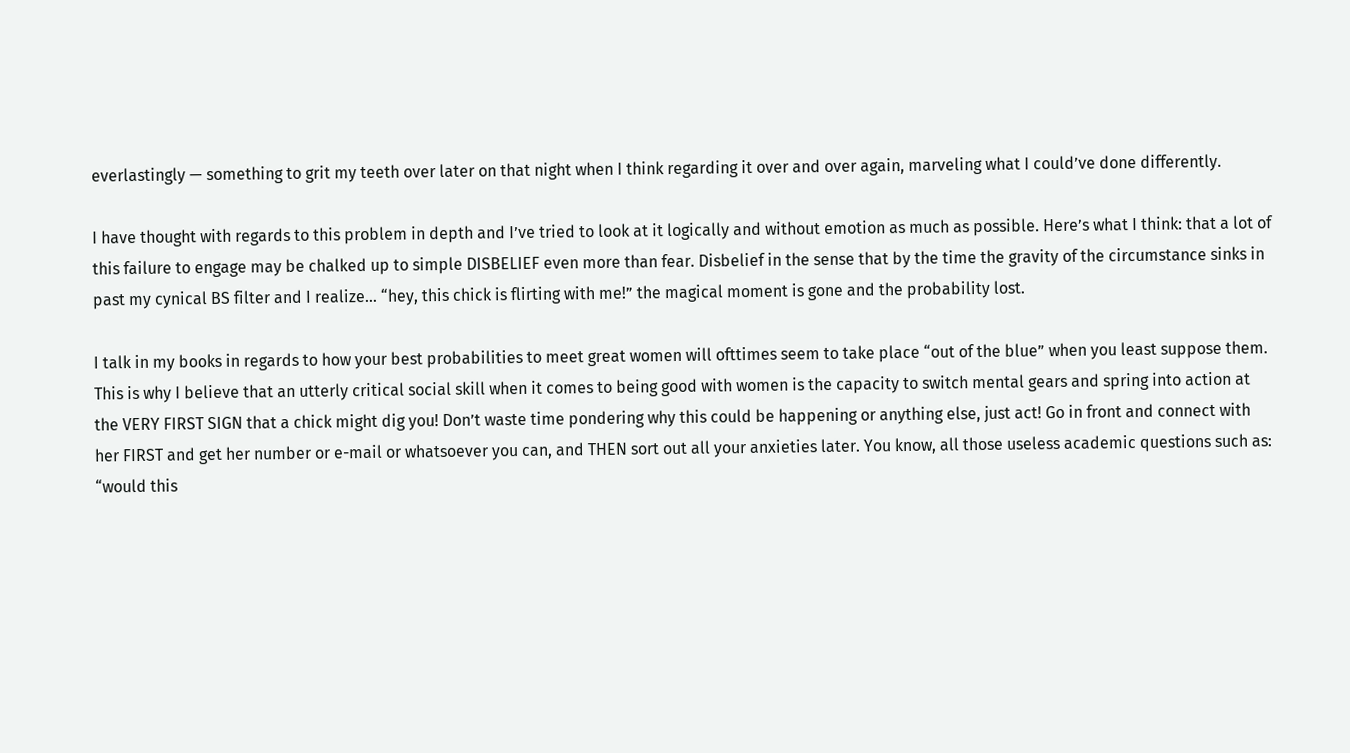everlastingly — something to grit my teeth over later on that night when I think regarding it over and over again, marveling what I could’ve done differently.

I have thought with regards to this problem in depth and I’ve tried to look at it logically and without emotion as much as possible. Here’s what I think: that a lot of this failure to engage may be chalked up to simple DISBELIEF even more than fear. Disbelief in the sense that by the time the gravity of the circumstance sinks in past my cynical BS filter and I realize… “hey, this chick is flirting with me!” the magical moment is gone and the probability lost.

I talk in my books in regards to how your best probabilities to meet great women will ofttimes seem to take place “out of the blue” when you least suppose them. This is why I believe that an utterly critical social skill when it comes to being good with women is the capacity to switch mental gears and spring into action at the VERY FIRST SIGN that a chick might dig you! Don’t waste time pondering why this could be happening or anything else, just act! Go in front and connect with her FIRST and get her number or e-mail or whatsoever you can, and THEN sort out all your anxieties later. You know, all those useless academic questions such as: “would this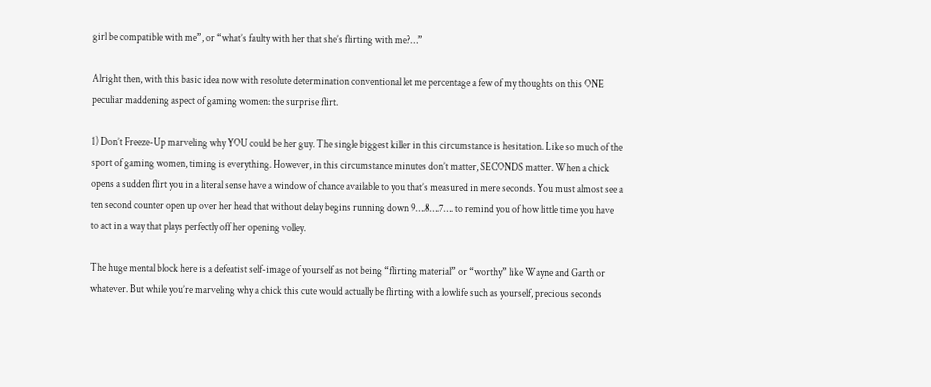girl be compatible with me”, or “what’s faulty with her that she’s flirting with me?…”

Alright then, with this basic idea now with resolute determination conventional let me percentage a few of my thoughts on this ONE peculiar maddening aspect of gaming women: the surprise flirt.

1) Don’t Freeze-Up marveling why YOU could be her guy. The single biggest killer in this circumstance is hesitation. Like so much of the sport of gaming women, timing is everything. However, in this circumstance minutes don’t matter, SECONDS matter. When a chick opens a sudden flirt you in a literal sense have a window of chance available to you that’s measured in mere seconds. You must almost see a ten second counter open up over her head that without delay begins running down 9….8….7…. to remind you of how little time you have to act in a way that plays perfectly off her opening volley.

The huge mental block here is a defeatist self-image of yourself as not being “flirting material” or “worthy” like Wayne and Garth or whatever. But while you’re marveling why a chick this cute would actually be flirting with a lowlife such as yourself, precious seconds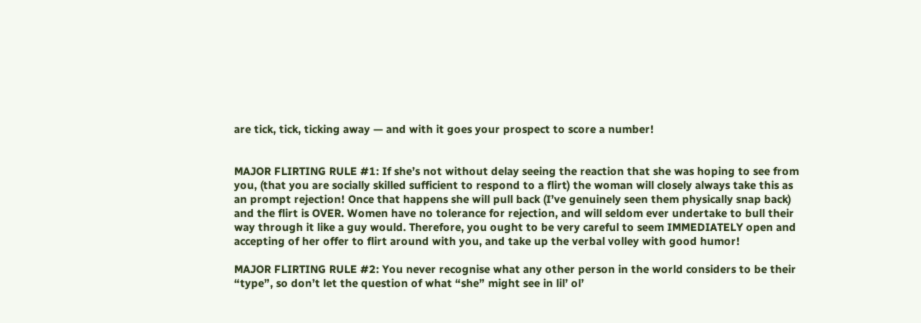are tick, tick, ticking away — and with it goes your prospect to score a number!


MAJOR FLIRTING RULE #1: If she’s not without delay seeing the reaction that she was hoping to see from you, (that you are socially skilled sufficient to respond to a flirt) the woman will closely always take this as an prompt rejection! Once that happens she will pull back (I’ve genuinely seen them physically snap back) and the flirt is OVER. Women have no tolerance for rejection, and will seldom ever undertake to bull their way through it like a guy would. Therefore, you ought to be very careful to seem IMMEDIATELY open and accepting of her offer to flirt around with you, and take up the verbal volley with good humor!

MAJOR FLIRTING RULE #2: You never recognise what any other person in the world considers to be their “type”, so don’t let the question of what “she” might see in lil’ ol’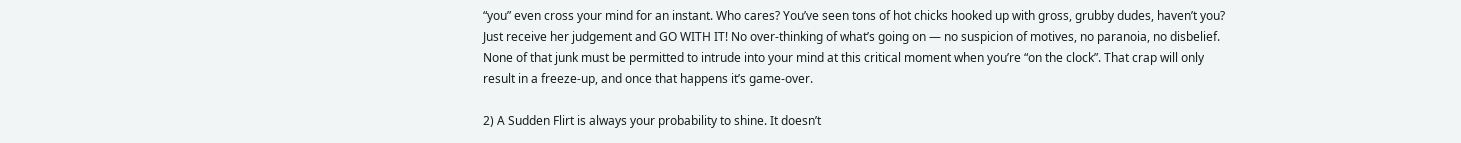“you” even cross your mind for an instant. Who cares? You’ve seen tons of hot chicks hooked up with gross, grubby dudes, haven’t you? Just receive her judgement and GO WITH IT! No over-thinking of what’s going on — no suspicion of motives, no paranoia, no disbelief. None of that junk must be permitted to intrude into your mind at this critical moment when you’re “on the clock”. That crap will only result in a freeze-up, and once that happens it’s game-over.

2) A Sudden Flirt is always your probability to shine. It doesn’t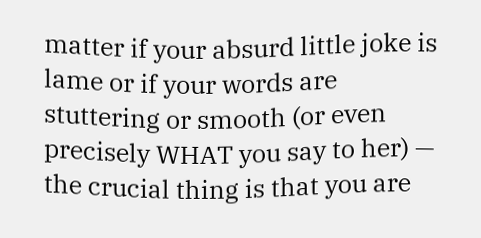matter if your absurd little joke is lame or if your words are stuttering or smooth (or even precisely WHAT you say to her) — the crucial thing is that you are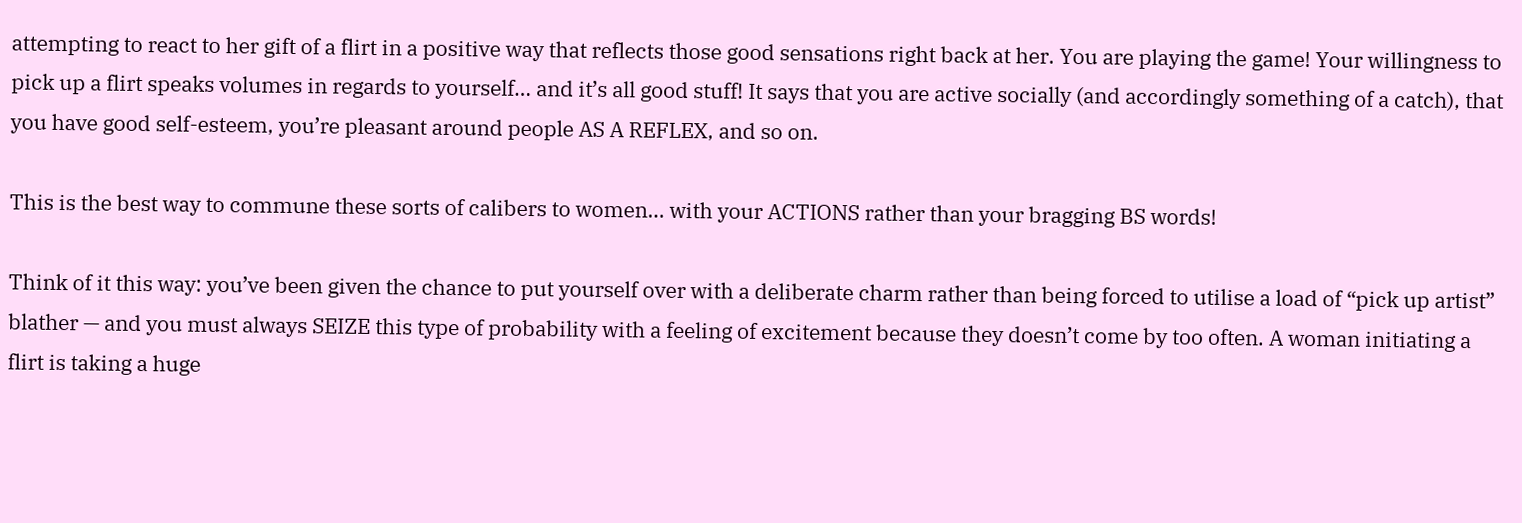attempting to react to her gift of a flirt in a positive way that reflects those good sensations right back at her. You are playing the game! Your willingness to pick up a flirt speaks volumes in regards to yourself… and it’s all good stuff! It says that you are active socially (and accordingly something of a catch), that you have good self-esteem, you’re pleasant around people AS A REFLEX, and so on.

This is the best way to commune these sorts of calibers to women… with your ACTIONS rather than your bragging BS words!

Think of it this way: you’ve been given the chance to put yourself over with a deliberate charm rather than being forced to utilise a load of “pick up artist” blather — and you must always SEIZE this type of probability with a feeling of excitement because they doesn’t come by too often. A woman initiating a flirt is taking a huge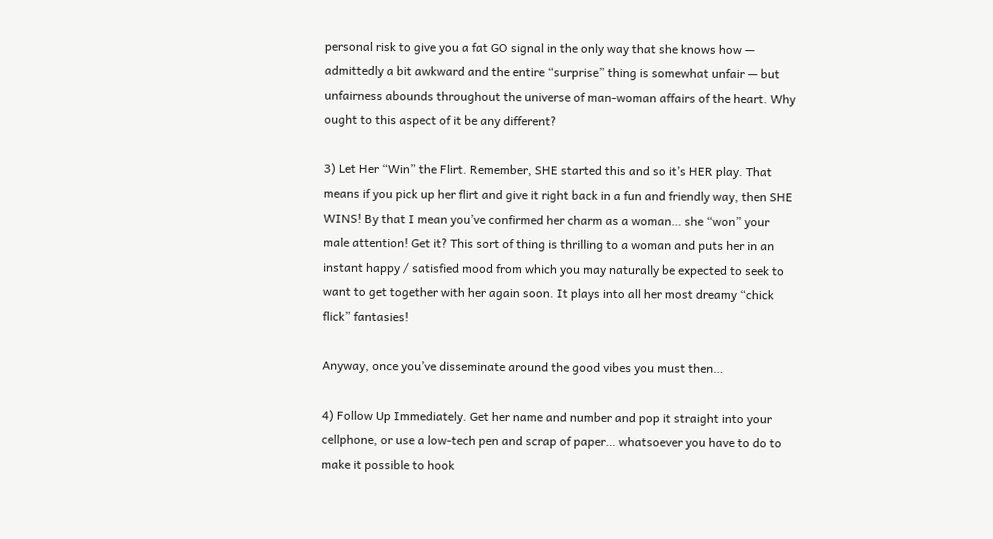personal risk to give you a fat GO signal in the only way that she knows how — admittedly a bit awkward and the entire “surprise” thing is somewhat unfair — but unfairness abounds throughout the universe of man-woman affairs of the heart. Why ought to this aspect of it be any different?

3) Let Her “Win” the Flirt. Remember, SHE started this and so it’s HER play. That means if you pick up her flirt and give it right back in a fun and friendly way, then SHE WINS! By that I mean you’ve confirmed her charm as a woman… she “won” your male attention! Get it? This sort of thing is thrilling to a woman and puts her in an instant happy / satisfied mood from which you may naturally be expected to seek to want to get together with her again soon. It plays into all her most dreamy “chick flick” fantasies!

Anyway, once you’ve disseminate around the good vibes you must then…

4) Follow Up Immediately. Get her name and number and pop it straight into your cellphone, or use a low-tech pen and scrap of paper… whatsoever you have to do to make it possible to hook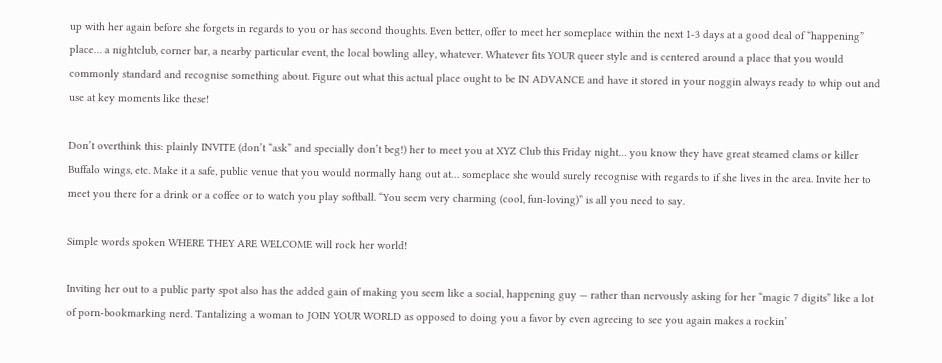up with her again before she forgets in regards to you or has second thoughts. Even better, offer to meet her someplace within the next 1-3 days at a good deal of “happening” place… a nightclub, corner bar, a nearby particular event, the local bowling alley, whatever. Whatever fits YOUR queer style and is centered around a place that you would commonly standard and recognise something about. Figure out what this actual place ought to be IN ADVANCE and have it stored in your noggin always ready to whip out and use at key moments like these!

Don’t overthink this: plainly INVITE (don’t “ask” and specially don’t beg!) her to meet you at XYZ Club this Friday night… you know they have great steamed clams or killer Buffalo wings, etc. Make it a safe, public venue that you would normally hang out at… someplace she would surely recognise with regards to if she lives in the area. Invite her to meet you there for a drink or a coffee or to watch you play softball. “You seem very charming (cool, fun-loving)” is all you need to say.

Simple words spoken WHERE THEY ARE WELCOME will rock her world!

Inviting her out to a public party spot also has the added gain of making you seem like a social, happening guy — rather than nervously asking for her “magic 7 digits” like a lot of porn-bookmarking nerd. Tantalizing a woman to JOIN YOUR WORLD as opposed to doing you a favor by even agreeing to see you again makes a rockin’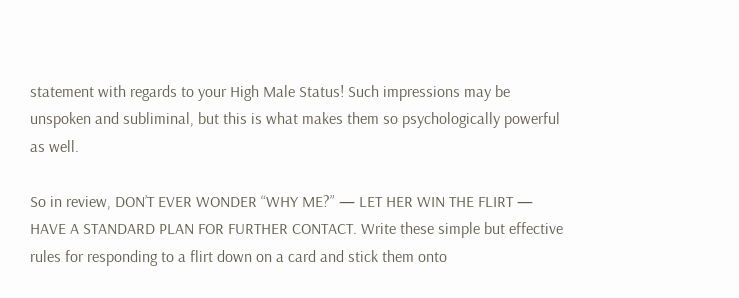statement with regards to your High Male Status! Such impressions may be unspoken and subliminal, but this is what makes them so psychologically powerful as well.

So in review, DON’T EVER WONDER “WHY ME?” — LET HER WIN THE FLIRT — HAVE A STANDARD PLAN FOR FURTHER CONTACT. Write these simple but effective rules for responding to a flirt down on a card and stick them onto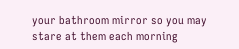your bathroom mirror so you may stare at them each morning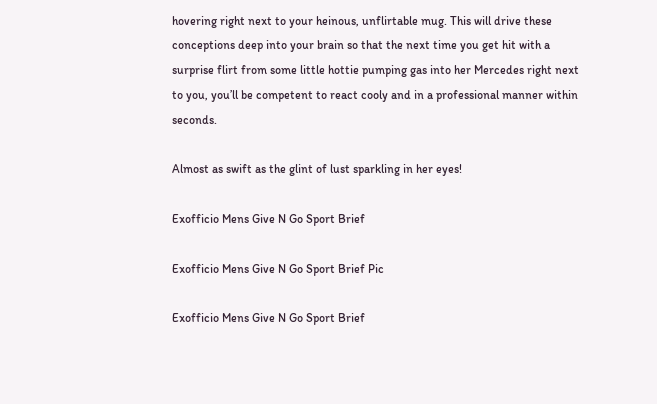hovering right next to your heinous, unflirtable mug. This will drive these conceptions deep into your brain so that the next time you get hit with a surprise flirt from some little hottie pumping gas into her Mercedes right next to you, you’ll be competent to react cooly and in a professional manner within seconds.

Almost as swift as the glint of lust sparkling in her eyes!

Exofficio Mens Give N Go Sport Brief

Exofficio Mens Give N Go Sport Brief Pic

Exofficio Mens Give N Go Sport Brief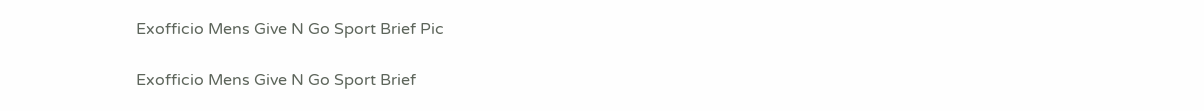Exofficio Mens Give N Go Sport Brief Pic

Exofficio Mens Give N Go Sport Brief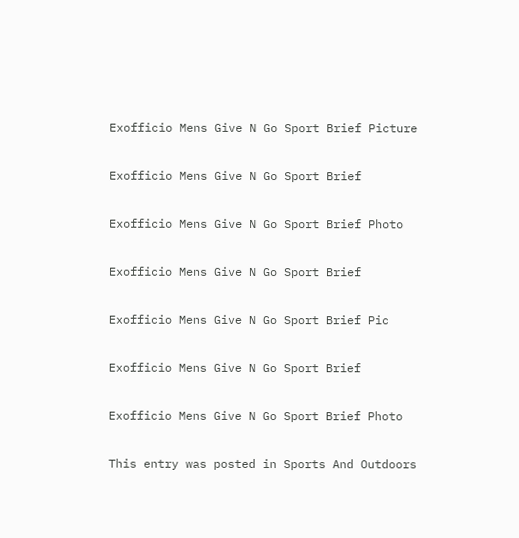Exofficio Mens Give N Go Sport Brief Picture

Exofficio Mens Give N Go Sport Brief

Exofficio Mens Give N Go Sport Brief Photo

Exofficio Mens Give N Go Sport Brief

Exofficio Mens Give N Go Sport Brief Pic

Exofficio Mens Give N Go Sport Brief

Exofficio Mens Give N Go Sport Brief Photo

This entry was posted in Sports And Outdoors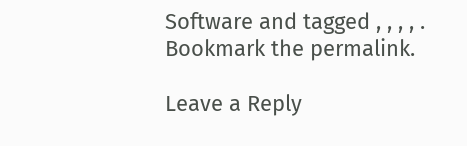Software and tagged , , , , . Bookmark the permalink.

Leave a Reply